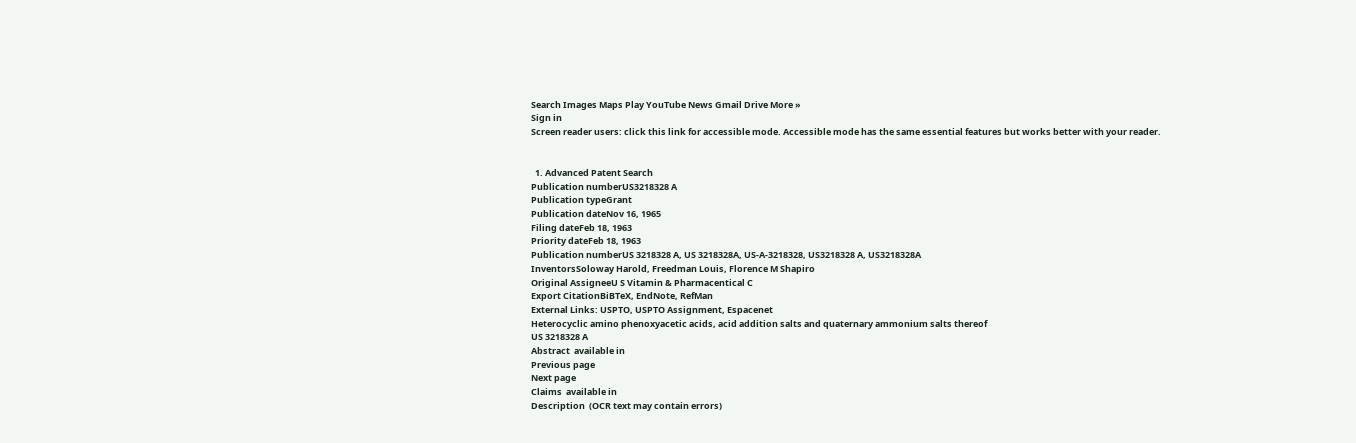Search Images Maps Play YouTube News Gmail Drive More »
Sign in
Screen reader users: click this link for accessible mode. Accessible mode has the same essential features but works better with your reader.


  1. Advanced Patent Search
Publication numberUS3218328 A
Publication typeGrant
Publication dateNov 16, 1965
Filing dateFeb 18, 1963
Priority dateFeb 18, 1963
Publication numberUS 3218328 A, US 3218328A, US-A-3218328, US3218328 A, US3218328A
InventorsSoloway Harold, Freedman Louis, Florence M Shapiro
Original AssigneeU S Vitamin & Pharmacentical C
Export CitationBiBTeX, EndNote, RefMan
External Links: USPTO, USPTO Assignment, Espacenet
Heterocyclic amino phenoxyacetic acids, acid addition salts and quaternary ammonium salts thereof
US 3218328 A
Abstract  available in
Previous page
Next page
Claims  available in
Description  (OCR text may contain errors)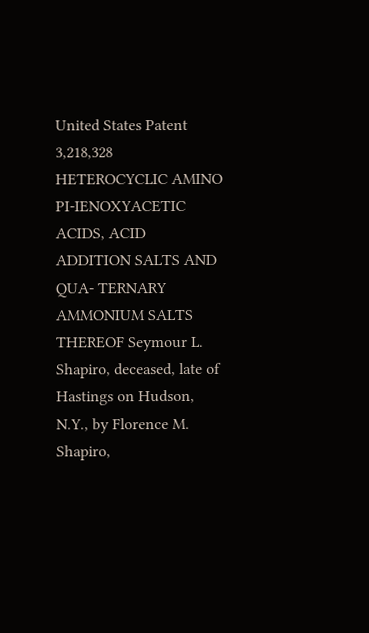United States Patent 3,218,328 HETEROCYCLIC AMINO PI-IENOXYACETIC ACIDS, ACID ADDITION SALTS AND QUA- TERNARY AMMONIUM SALTS THEREOF Seymour L. Shapiro, deceased, late of Hastings on Hudson, N.Y., by Florence M. Shapiro,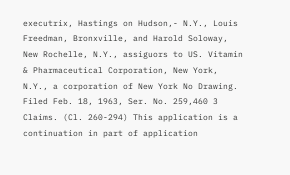executrix, Hastings on Hudson,- N.Y., Louis Freedman, Bronxville, and Harold Soloway, New Rochelle, N.Y., assiguors to US. Vitamin & Pharmaceutical Corporation, New York, N.Y., a corporation of New York No Drawing. Filed Feb. 18, 1963, Ser. No. 259,460 3 Claims. (Cl. 260-294) This application is a continuation in part of application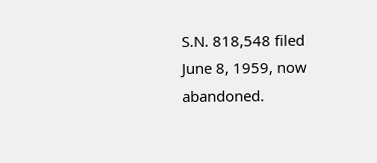S.N. 818,548 filed June 8, 1959, now abandoned.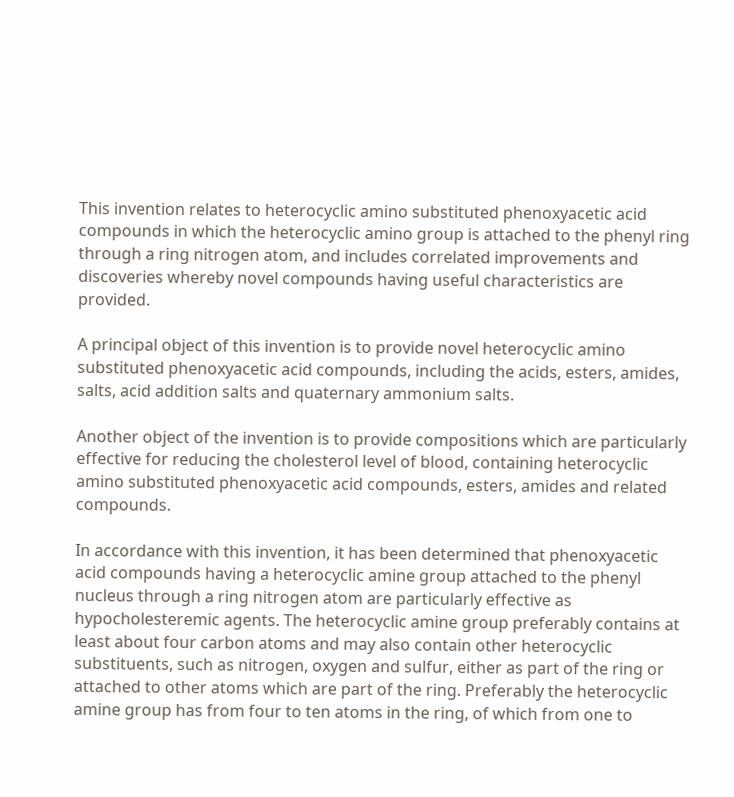This invention relates to heterocyclic amino substituted phenoxyacetic acid compounds in which the heterocyclic amino group is attached to the phenyl ring through a ring nitrogen atom, and includes correlated improvements and discoveries whereby novel compounds having useful characteristics are provided.

A principal object of this invention is to provide novel heterocyclic amino substituted phenoxyacetic acid compounds, including the acids, esters, amides, salts, acid addition salts and quaternary ammonium salts.

Another object of the invention is to provide compositions which are particularly effective for reducing the cholesterol level of blood, containing heterocyclic amino substituted phenoxyacetic acid compounds, esters, amides and related compounds.

In accordance with this invention, it has been determined that phenoxyacetic acid compounds having a heterocyclic amine group attached to the phenyl nucleus through a ring nitrogen atom are particularly effective as hypocholesteremic agents. The heterocyclic amine group preferably contains at least about four carbon atoms and may also contain other heterocyclic substituents, such as nitrogen, oxygen and sulfur, either as part of the ring or attached to other atoms which are part of the ring. Preferably the heterocyclic amine group has from four to ten atoms in the ring, of which from one to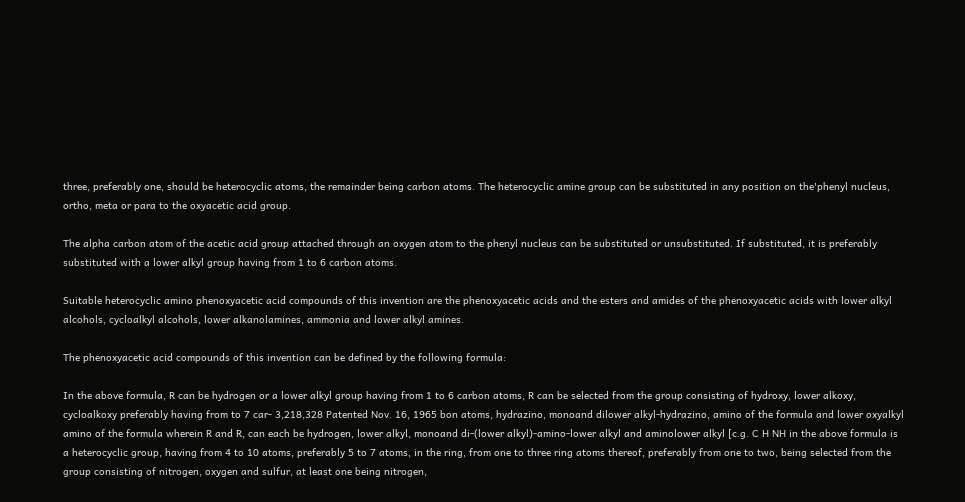three, preferably one, should be heterocyclic atoms, the remainder being carbon atoms. The heterocyclic amine group can be substituted in any position on the'phenyl nucleus, ortho, meta or para to the oxyacetic acid group.

The alpha carbon atom of the acetic acid group attached through an oxygen atom to the phenyl nucleus can be substituted or unsubstituted. If substituted, it is preferably substituted with a lower alkyl group having from 1 to 6 carbon atoms.

Suitable heterocyclic amino phenoxyacetic acid compounds of this invention are the phenoxyacetic acids and the esters and amides of the phenoxyacetic acids with lower alkyl alcohols, cycloalkyl alcohols, lower alkanolamines, ammonia and lower alkyl amines.

The phenoxyacetic acid compounds of this invention can be defined by the following formula:

In the above formula, R can be hydrogen or a lower alkyl group having from 1 to 6 carbon atoms, R can be selected from the group consisting of hydroxy, lower alkoxy, cycloalkoxy preferably having from to 7 car- 3,218,328 Patented Nov. 16, 1965 bon atoms, hydrazino, monoand dilower alkyl-hydrazino, amino of the formula and lower oxyalkyl amino of the formula wherein R and R, can each be hydrogen, lower alkyl, monoand di-(lower alkyl)-amino-lower alkyl and aminolower alkyl [c.g. C H NH in the above formula is a heterocyclic group, having from 4 to 10 atoms, preferably 5 to 7 atoms, in the ring, from one to three ring atoms thereof, preferably from one to two, being selected from the group consisting of nitrogen, oxygen and sulfur, at least one being nitrogen,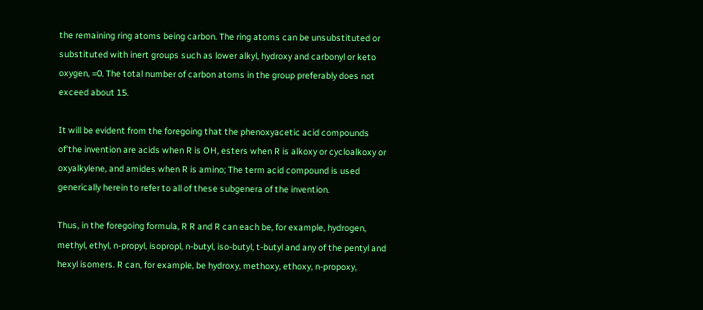the remaining ring atoms being carbon. The ring atoms can be unsubstituted or substituted with inert groups such as lower alkyl, hydroxy and carbonyl or keto oxygen, =0. The total number of carbon atoms in the group preferably does not exceed about 15.

It will be evident from the foregoing that the phenoxyacetic acid compounds of'the invention are acids when R is OH, esters when R is alkoxy or cycloalkoxy or oxyalkylene, and amides when R is amino; The term acid compound is used generically herein to refer to all of these subgenera of the invention.

Thus, in the foregoing formula, R R and R can each be, for example, hydrogen, methyl, ethyl, n-propyl, isopropl, n-butyl, iso-butyl, t-butyl and any of the pentyl and hexyl isomers. R can, for example, be hydroxy, methoxy, ethoxy, n-propoxy,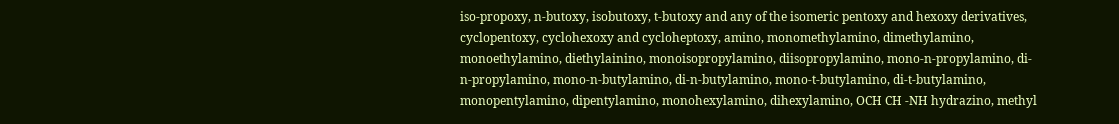iso-propoxy, n-butoxy, isobutoxy, t-butoxy and any of the isomeric pentoxy and hexoxy derivatives, cyclopentoxy, cyclohexoxy and cycloheptoxy, amino, monomethylamino, dimethylamino, monoethylamino, diethylainino, monoisopropylamino, diisopropylamino, mono-n-propylamino, di-n-propylamino, mono-n-butylamino, di-n-butylamino, mono-t-butylamino, di-t-butylamino, monopentylamino, dipentylamino, monohexylamino, dihexylamino, OCH CH -NH hydrazino, methyl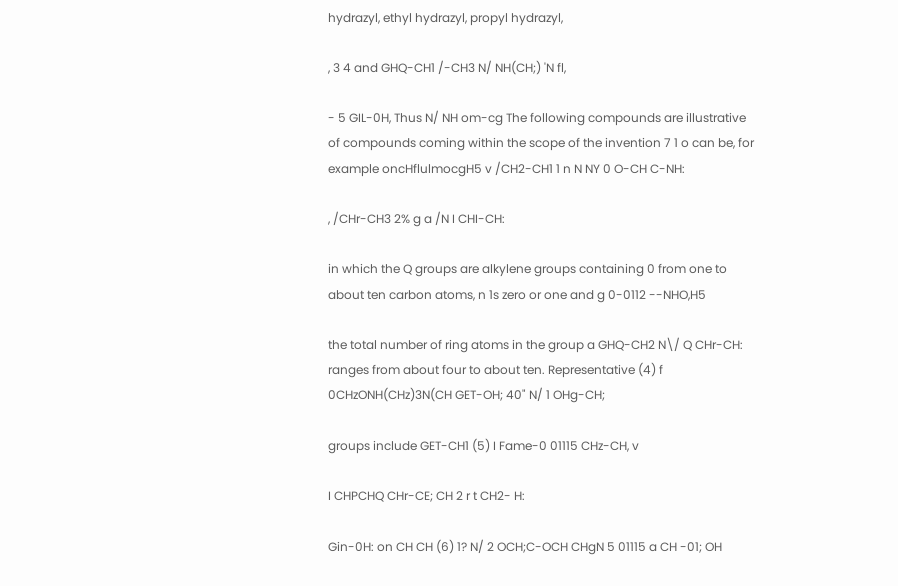hydrazyl, ethyl hydrazyl, propyl hydrazyl,

, 3 4 and GHQ-CH1 /-CH3 N/ NH(CH;) 'N fl,

- 5 GIL-0H, Thus N/ NH om-cg The following compounds are illustrative of compounds coming within the scope of the invention 7 1 o can be, for example oncHflulmocgH5 v /CH2-CH1 1 n N NY 0 O-CH C-NH:

, /CHr-CH3 2% g a /N I CHI-CH:

in which the Q groups are alkylene groups containing 0 from one to about ten carbon atoms, n 1s zero or one and g 0-0112 --NHO,H5

the total number of ring atoms in the group a GHQ-CH2 N\/ Q CHr-CH: ranges from about four to about ten. Representative (4) f 0CHzONH(CHz)3N(CH GET-OH; 40" N/ 1 OHg-CH;

groups include GET-CH1 (5) I Fame-0 01115 CHz-CH, v

I CHPCHQ CHr-CE; CH 2 r t CH2- H:

Gin-0H: on CH CH (6) 1? N/ 2 OCH;C-OCH CHgN 5 01115 a CH -01; OH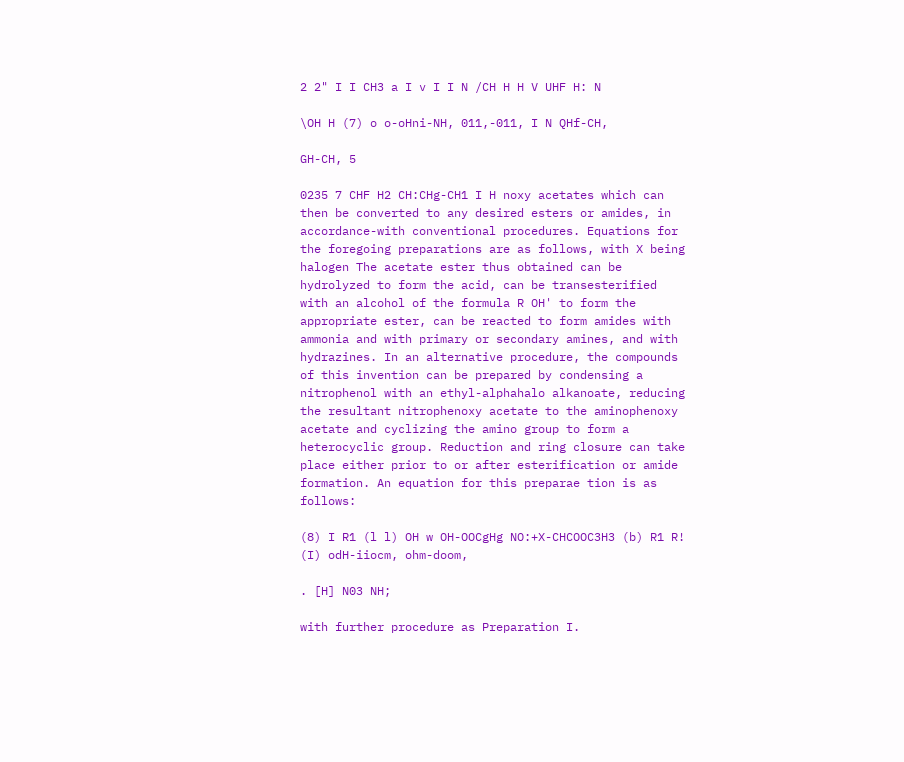2 2" I I CH3 a I v I I N /CH H H V UHF H: N

\OH H (7) o o-oHni-NH, 011,-011, I N QHf-CH,

GH-CH, 5

0235 7 CHF H2 CH:CHg-CH1 I H noxy acetates which can then be converted to any desired esters or amides, in accordance-with conventional procedures. Equations for the foregoing preparations are as follows, with X being halogen The acetate ester thus obtained can be hydrolyzed to form the acid, can be transesterified with an alcohol of the formula R OH' to form the appropriate ester, can be reacted to form amides with ammonia and with primary or secondary amines, and with hydrazines. In an alternative procedure, the compounds of this invention can be prepared by condensing a nitrophenol with an ethyl-alphahalo alkanoate, reducing the resultant nitrophenoxy acetate to the aminophenoxy acetate and cyclizing the amino group to form a heterocyclic group. Reduction and ring closure can take place either prior to or after esterification or amide formation. An equation for this preparae tion is as follows:

(8) I R1 (l l) OH w OH-OOCgHg NO:+X-CHCOOC3H3 (b) R1 R! (I) odH-iiocm, ohm-doom,

. [H] N03 NH;

with further procedure as Preparation I.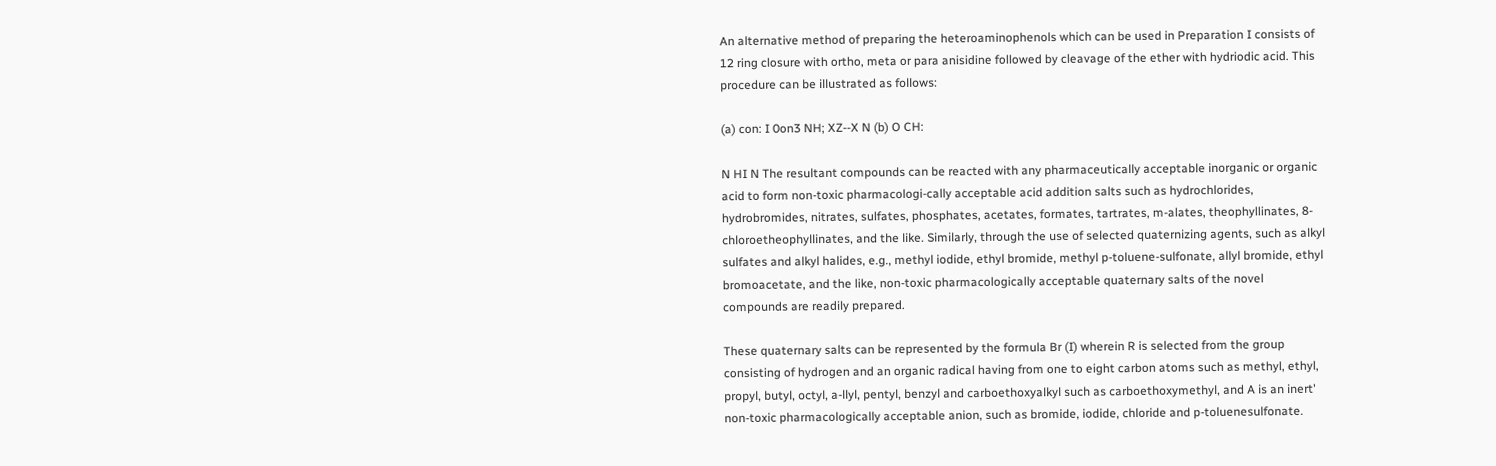An alternative method of preparing the heteroaminophenols which can be used in Preparation I consists of 12 ring closure with ortho, meta or para anisidine followed by cleavage of the ether with hydriodic acid. This procedure can be illustrated as follows:

(a) con: I 0on3 NH; XZ--X N (b) O CH:

N HI N The resultant compounds can be reacted with any pharmaceutically acceptable inorganic or organic acid to form non-toxic pharmacologi-cally acceptable acid addition salts such as hydrochlorides, hydrobromides, nitrates, sulfates, phosphates, acetates, formates, tartrates, m-alates, theophyllinates, 8-chloroetheophyllinates, and the like. Similarly, through the use of selected quaternizing agents, such as alkyl sulfates and alkyl halides, e.g., methyl iodide, ethyl bromide, methyl p-toluene-sulfonate, allyl bromide, ethyl bromoacetate, and the like, non-toxic pharmacologically acceptable quaternary salts of the novel compounds are readily prepared.

These quaternary salts can be represented by the formula Br (I) wherein R is selected from the group consisting of hydrogen and an organic radical having from one to eight carbon atoms such as methyl, ethyl, propyl, butyl, octyl, a-llyl, pentyl, benzyl and carboethoxyalkyl such as carboethoxymethyl, and A is an inert' non-toxic pharmacologically acceptable anion, such as bromide, iodide, chloride and p-toluenesulfonate.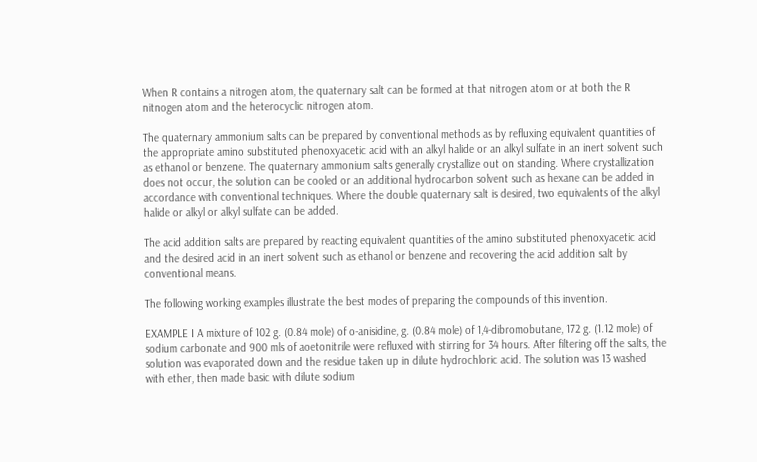When R contains a nitrogen atom, the quaternary salt can be formed at that nitrogen atom or at both the R nitnogen atom and the heterocyclic nitrogen atom.

The quaternary ammonium salts can be prepared by conventional methods as by refluxing equivalent quantities of the appropriate amino substituted phenoxyacetic acid with an alkyl halide or an alkyl sulfate in an inert solvent such as ethanol or benzene. The quaternary ammonium salts generally crystallize out on standing. Where crystallization does not occur, the solution can be cooled or an additional hydrocarbon solvent such as hexane can be added in accordance with conventional techniques. Where the double quaternary salt is desired, two equivalents of the alkyl halide or alkyl or alkyl sulfate can be added.

The acid addition salts are prepared by reacting equivalent quantities of the amino substituted phenoxyacetic acid and the desired acid in an inert solvent such as ethanol or benzene and recovering the acid addition salt by conventional means.

The following working examples illustrate the best modes of preparing the compounds of this invention.

EXAMPLE I A mixture of 102 g. (0.84 mole) of o-anisidine, g. (0.84 mole) of 1,4-dibromobutane, 172 g. (1.12 mole) of sodium carbonate and 900 mls of aoetonitrile were refluxed with stirring for 34 hours. After filtering off the salts, the solution was evaporated down and the residue taken up in dilute hydrochloric acid. The solution was 13 washed with ether, then made basic with dilute sodium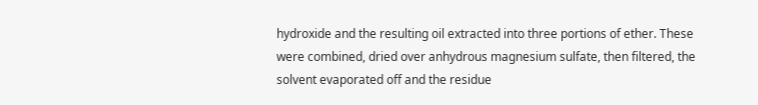hydroxide and the resulting oil extracted into three portions of ether. These were combined, dried over anhydrous magnesium sulfate, then filtered, the solvent evaporated off and the residue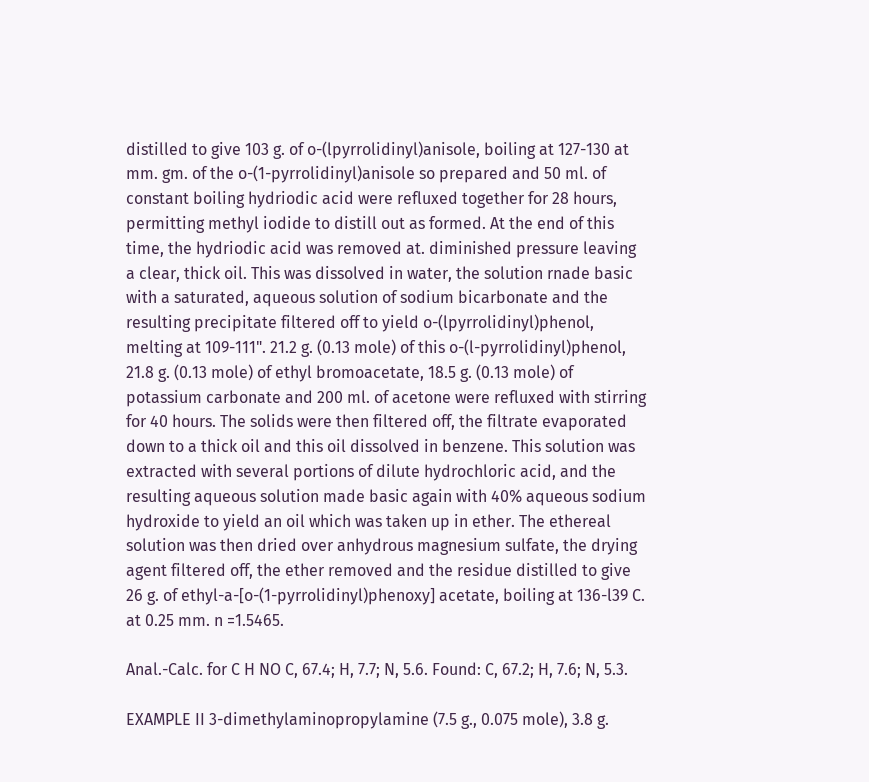distilled to give 103 g. of o-(lpyrrolidinyl)anisole, boiling at 127-130 at mm. gm. of the o-(1-pyrrolidinyl)anisole so prepared and 50 ml. of constant boiling hydriodic acid were refluxed together for 28 hours, permitting methyl iodide to distill out as formed. At the end of this time, the hydriodic acid was removed at. diminished pressure leaving a clear, thick oil. This was dissolved in water, the solution rnade basic with a saturated, aqueous solution of sodium bicarbonate and the resulting precipitate filtered off to yield o-(lpyrrolidinyl)phenol, melting at 109-111". 21.2 g. (0.13 mole) of this o-(l-pyrrolidinyl)phenol, 21.8 g. (0.13 mole) of ethyl bromoacetate, 18.5 g. (0.13 mole) of potassium carbonate and 200 ml. of acetone were refluxed with stirring for 40 hours. The solids were then filtered off, the filtrate evaporated down to a thick oil and this oil dissolved in benzene. This solution was extracted with several portions of dilute hydrochloric acid, and the resulting aqueous solution made basic again with 40% aqueous sodium hydroxide to yield an oil which was taken up in ether. The ethereal solution was then dried over anhydrous magnesium sulfate, the drying agent filtered off, the ether removed and the residue distilled to give 26 g. of ethyl-a-[o-(1-pyrrolidinyl)phenoxy] acetate, boiling at 136-l39 C. at 0.25 mm. n =1.5465.

Anal.-Calc. for C H NO C, 67.4; H, 7.7; N, 5.6. Found: C, 67.2; H, 7.6; N, 5.3.

EXAMPLE II 3-dimethylaminopropylamine (7.5 g., 0.075 mole), 3.8 g.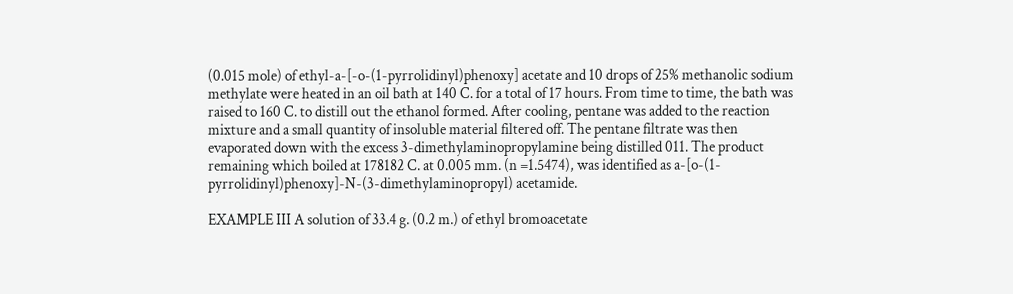(0.015 mole) of ethyl-a-[-o-(1-pyrrolidinyl)phenoxy] acetate and 10 drops of 25% methanolic sodium methylate were heated in an oil bath at 140 C. for a total of 17 hours. From time to time, the bath was raised to 160 C. to distill out the ethanol formed. After cooling, pentane was added to the reaction mixture and a small quantity of insoluble material filtered off. The pentane filtrate was then evaporated down with the excess 3-dimethylaminopropylamine being distilled 011. The product remaining which boiled at 178182 C. at 0.005 mm. (n =1.5474), was identified as a-[o-(1-pyrrolidinyl)phenoxy]-N-(3-dimethylaminopropyl) acetamide.

EXAMPLE III A solution of 33.4 g. (0.2 m.) of ethyl bromoacetate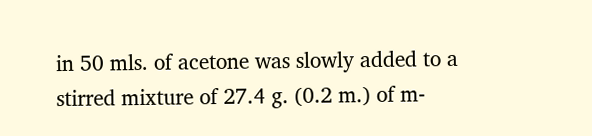in 50 mls. of acetone was slowly added to a stirred mixture of 27.4 g. (0.2 m.) of m-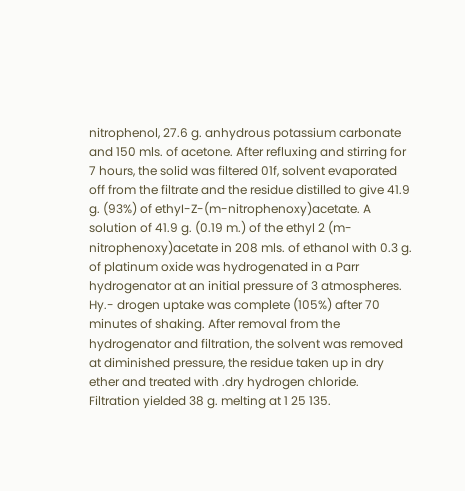nitrophenol, 27.6 g. anhydrous potassium carbonate and 150 mls. of acetone. After refluxing and stirring for 7 hours, the solid was filtered 01f, solvent evaporated off from the filtrate and the residue distilled to give 41.9 g. (93%) of ethyI-Z-(m-nitrophenoxy)acetate. A solution of 41.9 g. (0.19 m.) of the ethyl 2 (m-nitrophenoxy)acetate in 208 mls. of ethanol with 0.3 g. of platinum oxide was hydrogenated in a Parr hydrogenator at an initial pressure of 3 atmospheres. Hy.- drogen uptake was complete (105%) after 70 minutes of shaking. After removal from the hydrogenator and filtration, the solvent was removed at diminished pressure, the residue taken up in dry ether and treated with .dry hydrogen chloride. Filtration yielded 38 g. melting at 1 25 135.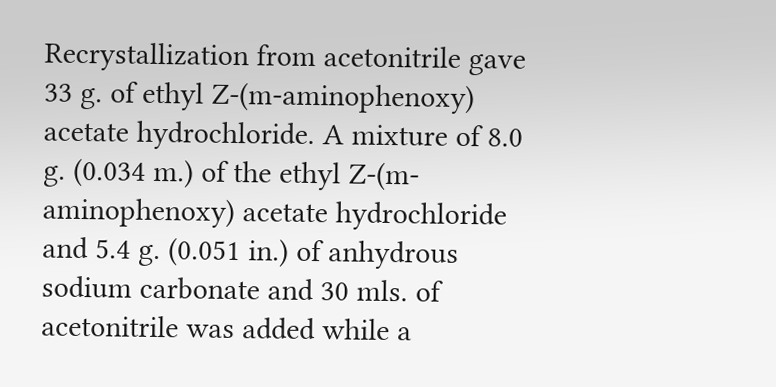Recrystallization from acetonitrile gave 33 g. of ethyl Z-(m-aminophenoxy) acetate hydrochloride. A mixture of 8.0 g. (0.034 m.) of the ethyl Z-(m-aminophenoxy) acetate hydrochloride and 5.4 g. (0.051 in.) of anhydrous sodium carbonate and 30 mls. of acetonitrile was added while a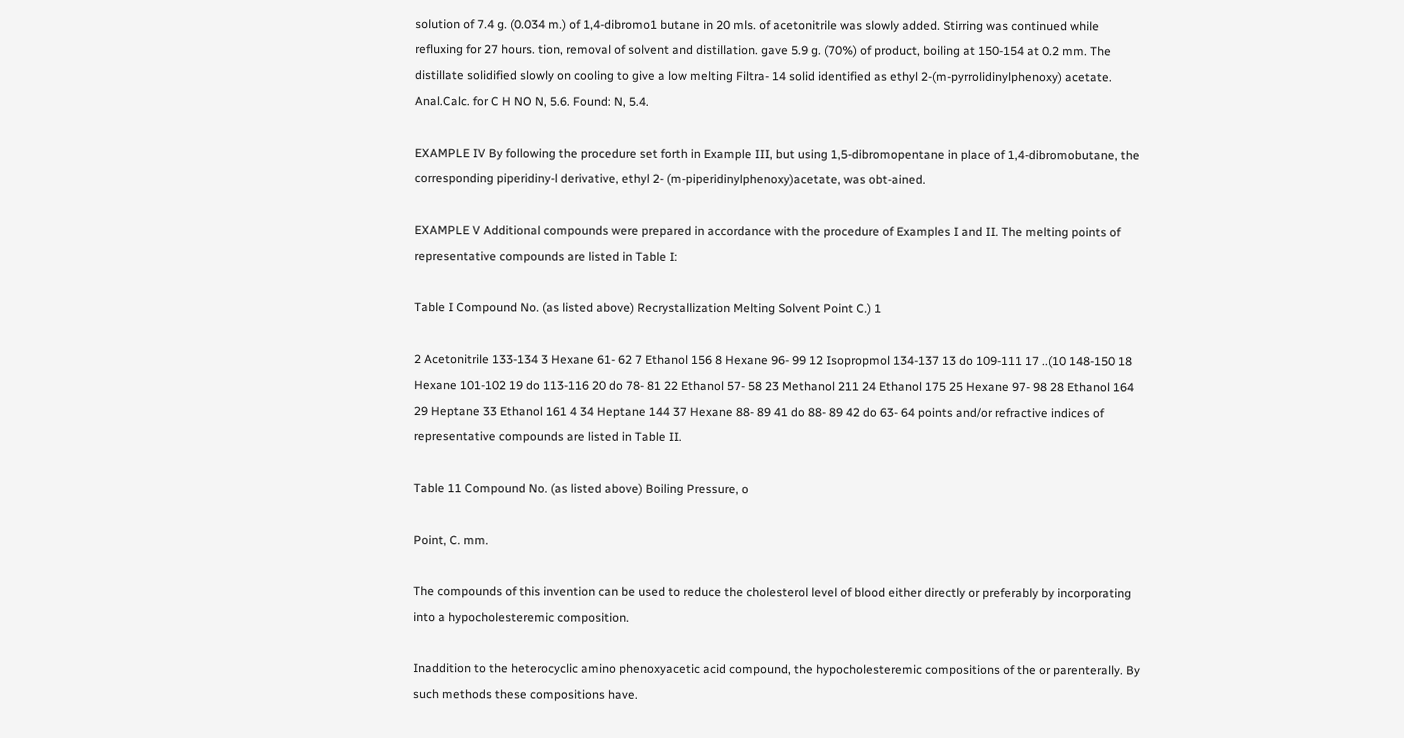solution of 7.4 g. (0.034 m.) of 1,4-dibromo1 butane in 20 mls. of acetonitrile was slowly added. Stirring was continued while refluxing for 27 hours. tion, removal of solvent and distillation. gave 5.9 g. (70%) of product, boiling at 150-154 at 0.2 mm. The distillate solidified slowly on cooling to give a low melting Filtra- 14 solid identified as ethyl 2-(m-pyrrolidinylphenoxy) acetate. Anal.Calc. for C H NO N, 5.6. Found: N, 5.4.

EXAMPLE IV By following the procedure set forth in Example III, but using 1,5-dibromopentane in place of 1,4-dibromobutane, the corresponding piperidiny-l derivative, ethyl 2- (m-piperidinylphenoxy)acetate, was obt-ained.

EXAMPLE V Additional compounds were prepared in accordance with the procedure of Examples I and II. The melting points of representative compounds are listed in Table I:

Table I Compound No. (as listed above) Recrystallization Melting Solvent Point C.) 1

2 Acetonitrile 133-134 3 Hexane 61- 62 7 Ethanol 156 8 Hexane 96- 99 12 Isopropmol 134-137 13 do 109-111 17 ..(10 148-150 18 Hexane 101-102 19 do 113-116 20 do 78- 81 22 Ethanol 57- 58 23 Methanol 211 24 Ethanol 175 25 Hexane 97- 98 28 Ethanol 164 29 Heptane 33 Ethanol 161 4 34 Heptane 144 37 Hexane 88- 89 41 do 88- 89 42 do 63- 64 points and/or refractive indices of representative compounds are listed in Table II.

Table 11 Compound No. (as listed above) Boiling Pressure, o

Point, C. mm.

The compounds of this invention can be used to reduce the cholesterol level of blood either directly or preferably by incorporating into a hypocholesteremic composition.

Inaddition to the heterocyclic amino phenoxyacetic acid compound, the hypocholesteremic compositions of the or parenterally. By such methods these compositions have.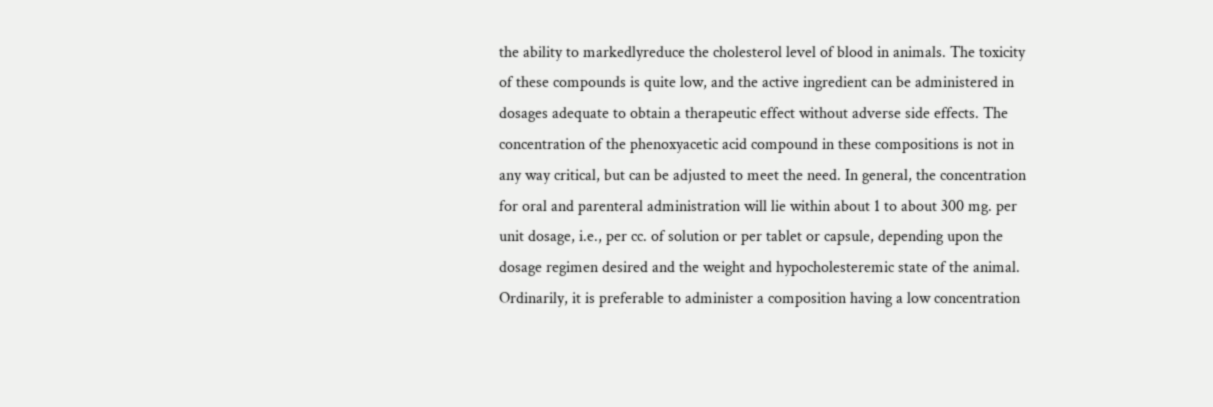the ability to markedlyreduce the cholesterol level of blood in animals. The toxicity of these compounds is quite low, and the active ingredient can be administered in dosages adequate to obtain a therapeutic effect without adverse side effects. The concentration of the phenoxyacetic acid compound in these compositions is not in any way critical, but can be adjusted to meet the need. In general, the concentration for oral and parenteral administration will lie within about 1 to about 300 mg. per unit dosage, i.e., per cc. of solution or per tablet or capsule, depending upon the dosage regimen desired and the weight and hypocholesteremic state of the animal. Ordinarily, it is preferable to administer a composition having a low concentration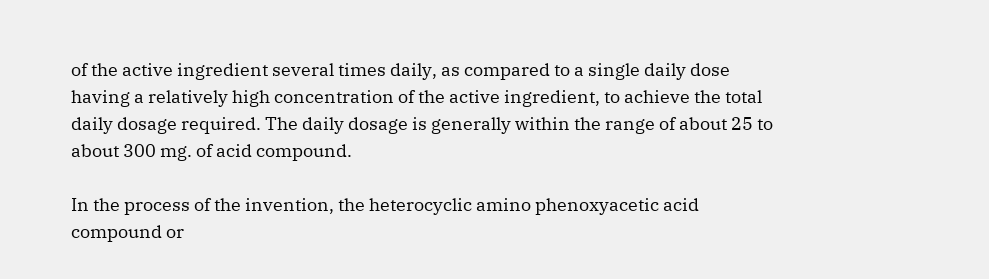of the active ingredient several times daily, as compared to a single daily dose having a relatively high concentration of the active ingredient, to achieve the total daily dosage required. The daily dosage is generally within the range of about 25 to about 300 mg. of acid compound.

In the process of the invention, the heterocyclic amino phenoxyacetic acid compound or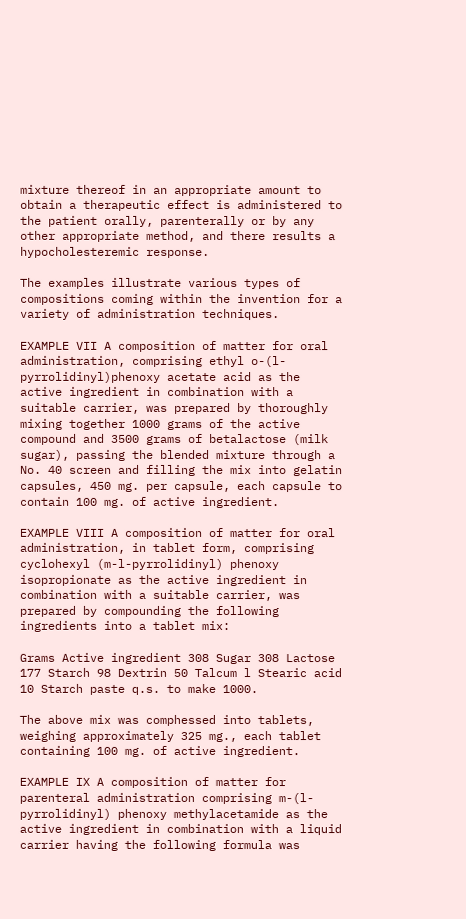mixture thereof in an appropriate amount to obtain a therapeutic effect is administered to the patient orally, parenterally or by any other appropriate method, and there results a hypocholesteremic response.

The examples illustrate various types of compositions coming within the invention for a variety of administration techniques.

EXAMPLE VII A composition of matter for oral administration, comprising ethyl o-(l-pyrrolidinyl)phenoxy acetate acid as the active ingredient in combination with a suitable carrier, was prepared by thoroughly mixing together 1000 grams of the active compound and 3500 grams of betalactose (milk sugar), passing the blended mixture through a No. 40 screen and filling the mix into gelatin capsules, 450 mg. per capsule, each capsule to contain 100 mg. of active ingredient.

EXAMPLE VIII A composition of matter for oral administration, in tablet form, comprising cyclohexyl (m-l-pyrrolidinyl) phenoxy isopropionate as the active ingredient in combination with a suitable carrier, was prepared by compounding the following ingredients into a tablet mix:

Grams Active ingredient 308 Sugar 308 Lactose 177 Starch 98 Dextrin 50 Talcum l Stearic acid 10 Starch paste q.s. to make 1000.

The above mix was comphessed into tablets, weighing approximately 325 mg., each tablet containing 100 mg. of active ingredient.

EXAMPLE IX A composition of matter for parenteral administration comprising m-(l-pyrrolidinyl) phenoxy methylacetamide as the active ingredient in combination with a liquid carrier having the following formula was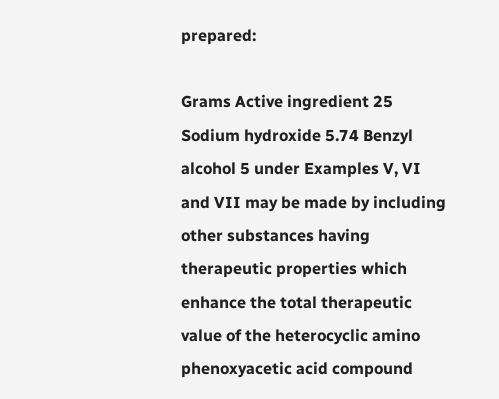prepared:

Grams Active ingredient 25 Sodium hydroxide 5.74 Benzyl alcohol 5 under Examples V, VI and VII may be made by including other substances having therapeutic properties which enhance the total therapeutic value of the heterocyclic amino phenoxyacetic acid compound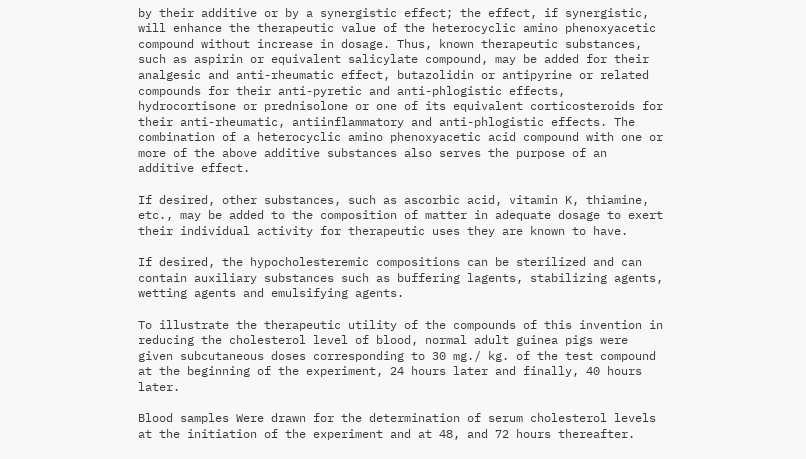by their additive or by a synergistic effect; the effect, if synergistic, will enhance the therapeutic value of the heterocyclic amino phenoxyacetic compound without increase in dosage. Thus, known therapeutic substances, such as aspirin or equivalent salicylate compound, may be added for their analgesic and anti-rheumatic effect, butazolidin or antipyrine or related compounds for their anti-pyretic and anti-phlogistic effects, hydrocortisone or prednisolone or one of its equivalent corticosteroids for their anti-rheumatic, antiinflammatory and anti-phlogistic effects. The combination of a heterocyclic amino phenoxyacetic acid compound with one or more of the above additive substances also serves the purpose of an additive effect.

If desired, other substances, such as ascorbic acid, vitamin K, thiamine, etc., may be added to the composition of matter in adequate dosage to exert their individual activity for therapeutic uses they are known to have.

If desired, the hypocholesteremic compositions can be sterilized and can contain auxiliary substances such as buffering lagents, stabilizing agents, wetting agents and emulsifying agents.

To illustrate the therapeutic utility of the compounds of this invention in reducing the cholesterol level of blood, normal adult guinea pigs were given subcutaneous doses corresponding to 30 mg./ kg. of the test compound at the beginning of the experiment, 24 hours later and finally, 40 hours later.

Blood samples Were drawn for the determination of serum cholesterol levels at the initiation of the experiment and at 48, and 72 hours thereafter.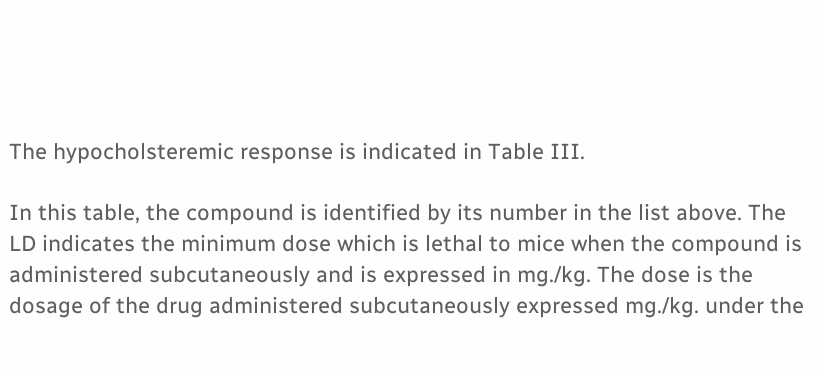The hypocholsteremic response is indicated in Table III.

In this table, the compound is identified by its number in the list above. The LD indicates the minimum dose which is lethal to mice when the compound is administered subcutaneously and is expressed in mg./kg. The dose is the dosage of the drug administered subcutaneously expressed mg./kg. under the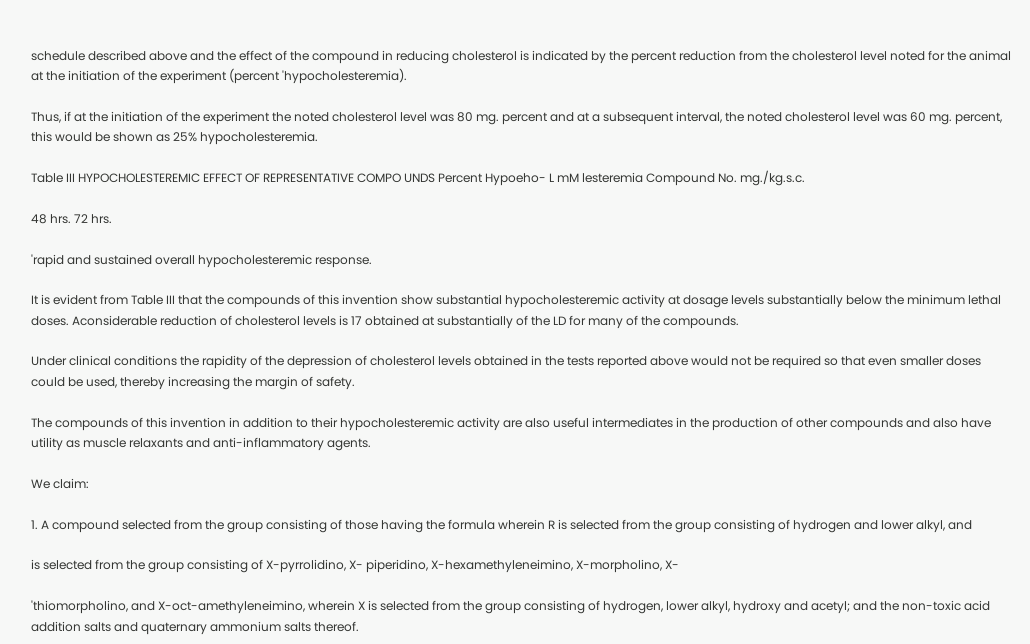schedule described above and the effect of the compound in reducing cholesterol is indicated by the percent reduction from the cholesterol level noted for the animal at the initiation of the experiment (percent 'hypocholesteremia).

Thus, if at the initiation of the experiment the noted cholesterol level was 80 mg. percent and at a subsequent interval, the noted cholesterol level was 60 mg. percent, this would be shown as 25% hypocholesteremia.

Table III HYPOCHOLESTEREMIC EFFECT OF REPRESENTATIVE COMPO UNDS Percent Hypoeho- L mM lesteremia Compound No. mg./kg.s.c.

48 hrs. 72 hrs.

'rapid and sustained overall hypocholesteremic response.

It is evident from Table III that the compounds of this invention show substantial hypocholesteremic activity at dosage levels substantially below the minimum lethal doses. Aconsiderable reduction of cholesterol levels is 17 obtained at substantially of the LD for many of the compounds.

Under clinical conditions the rapidity of the depression of cholesterol levels obtained in the tests reported above would not be required so that even smaller doses could be used, thereby increasing the margin of safety.

The compounds of this invention in addition to their hypocholesteremic activity are also useful intermediates in the production of other compounds and also have utility as muscle relaxants and anti-inflammatory agents.

We claim:

1. A compound selected from the group consisting of those having the formula wherein R is selected from the group consisting of hydrogen and lower alkyl, and

is selected from the group consisting of X-pyrrolidino, X- piperidino, X-hexamethyleneimino, X-morpholino, X-

'thiomorpholino, and X-oct-amethyleneimino, wherein X is selected from the group consisting of hydrogen, lower alkyl, hydroxy and acetyl; and the non-toxic acid addition salts and quaternary ammonium salts thereof.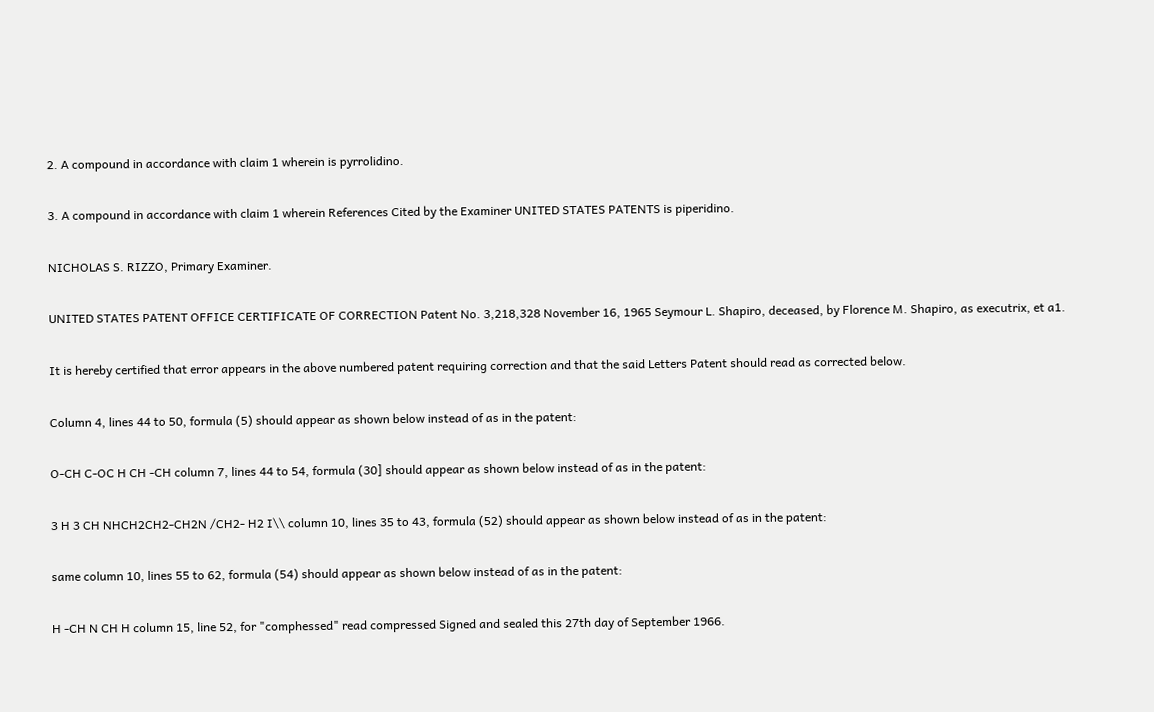2. A compound in accordance with claim 1 wherein is pyrrolidino.

3. A compound in accordance with claim 1 wherein References Cited by the Examiner UNITED STATES PATENTS is piperidino.

NICHOLAS S. RIZZO, Primary Examiner.

UNITED STATES PATENT OFFICE CERTIFICATE OF CORRECTION Patent No. 3,218,328 November 16, 1965 Seymour L. Shapiro, deceased, by Florence M. Shapiro, as executrix, et a1.

It is hereby certified that error appears in the above numbered patent requiring correction and that the said Letters Patent should read as corrected below.

Column 4, lines 44 to 50, formula (5) should appear as shown below instead of as in the patent:

O-CH C-OC H CH -CH column 7, lines 44 to 54, formula (30] should appear as shown below instead of as in the patent:

3 H 3 CH NHCH2CH2-CH2N /CH2- H2 I\\ column 10, lines 35 to 43, formula (52) should appear as shown below instead of as in the patent:

same column 10, lines 55 to 62, formula (54) should appear as shown below instead of as in the patent:

H -CH N CH H column 15, line 52, for "comphessed" read compressed Signed and sealed this 27th day of September 1966.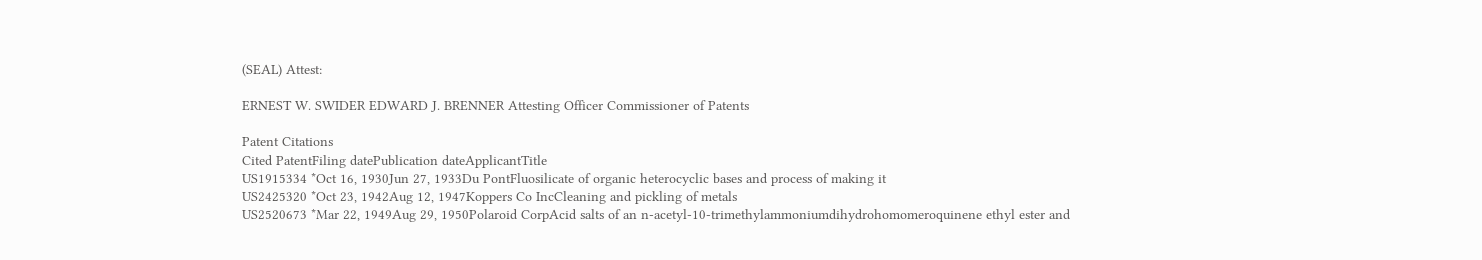(SEAL) Attest:

ERNEST W. SWIDER EDWARD J. BRENNER Attesting Officer Commissioner of Patents

Patent Citations
Cited PatentFiling datePublication dateApplicantTitle
US1915334 *Oct 16, 1930Jun 27, 1933Du PontFluosilicate of organic heterocyclic bases and process of making it
US2425320 *Oct 23, 1942Aug 12, 1947Koppers Co IncCleaning and pickling of metals
US2520673 *Mar 22, 1949Aug 29, 1950Polaroid CorpAcid salts of an n-acetyl-10-trimethylammoniumdihydrohomomeroquinene ethyl ester and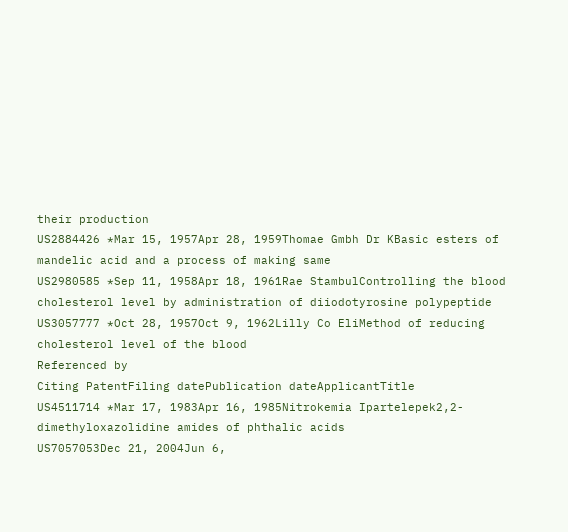their production
US2884426 *Mar 15, 1957Apr 28, 1959Thomae Gmbh Dr KBasic esters of mandelic acid and a process of making same
US2980585 *Sep 11, 1958Apr 18, 1961Rae StambulControlling the blood cholesterol level by administration of diiodotyrosine polypeptide
US3057777 *Oct 28, 1957Oct 9, 1962Lilly Co EliMethod of reducing cholesterol level of the blood
Referenced by
Citing PatentFiling datePublication dateApplicantTitle
US4511714 *Mar 17, 1983Apr 16, 1985Nitrokemia Ipartelepek2,2-dimethyloxazolidine amides of phthalic acids
US7057053Dec 21, 2004Jun 6,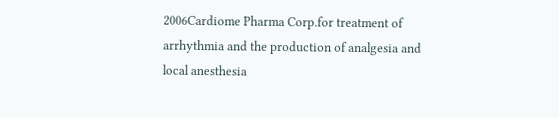2006Cardiome Pharma Corp.for treatment of arrhythmia and the production of analgesia and local anesthesia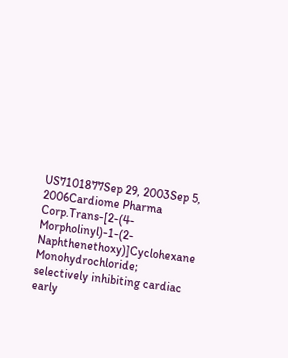US7101877Sep 29, 2003Sep 5, 2006Cardiome Pharma Corp.Trans-[2-(4-Morpholinyl)-1-(2-Naphthenethoxy)]Cyclohexane Monohydrochloride; selectively inhibiting cardiac early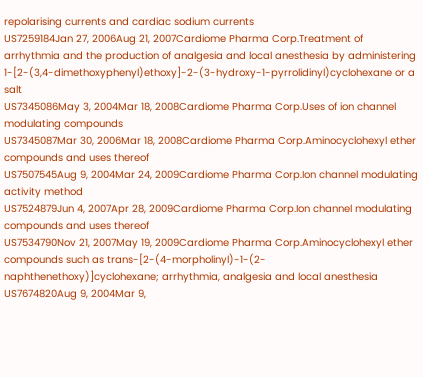repolarising currents and cardiac sodium currents
US7259184Jan 27, 2006Aug 21, 2007Cardiome Pharma Corp.Treatment of arrhythmia and the production of analgesia and local anesthesia by administering 1-[2-(3,4-dimethoxyphenyl)ethoxy]-2-(3-hydroxy-1-pyrrolidinyl)cyclohexane or a salt
US7345086May 3, 2004Mar 18, 2008Cardiome Pharma Corp.Uses of ion channel modulating compounds
US7345087Mar 30, 2006Mar 18, 2008Cardiome Pharma Corp.Aminocyclohexyl ether compounds and uses thereof
US7507545Aug 9, 2004Mar 24, 2009Cardiome Pharma Corp.Ion channel modulating activity method
US7524879Jun 4, 2007Apr 28, 2009Cardiome Pharma Corp.Ion channel modulating compounds and uses thereof
US7534790Nov 21, 2007May 19, 2009Cardiome Pharma Corp.Aminocyclohexyl ether compounds such as trans-[2-(4-morpholinyl)-1-(2-naphthenethoxy)]cyclohexane; arrhythmia, analgesia and local anesthesia
US7674820Aug 9, 2004Mar 9,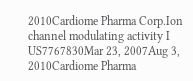2010Cardiome Pharma Corp.Ion channel modulating activity I
US7767830Mar 23, 2007Aug 3, 2010Cardiome Pharma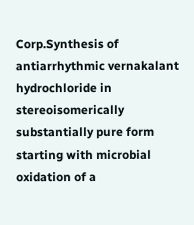Corp.Synthesis of antiarrhythmic vernakalant hydrochloride in stereoisomerically substantially pure form starting with microbial oxidation of a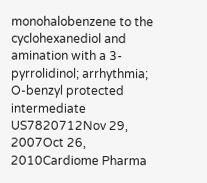monohalobenzene to the cyclohexanediol and amination with a 3-pyrrolidinol; arrhythmia; O-benzyl protected intermediate
US7820712Nov 29, 2007Oct 26, 2010Cardiome Pharma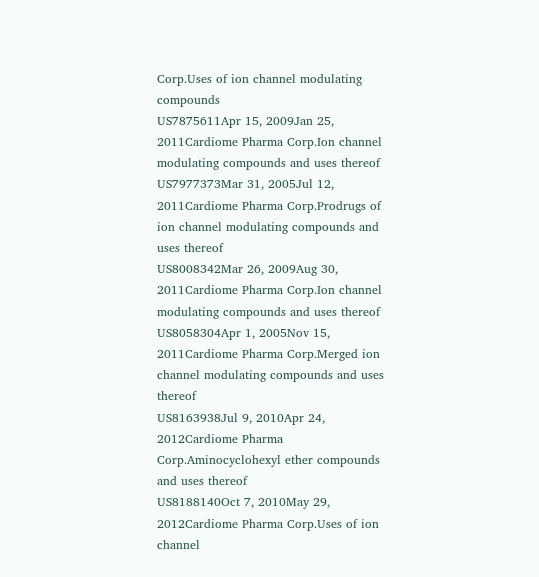Corp.Uses of ion channel modulating compounds
US7875611Apr 15, 2009Jan 25, 2011Cardiome Pharma Corp.Ion channel modulating compounds and uses thereof
US7977373Mar 31, 2005Jul 12, 2011Cardiome Pharma Corp.Prodrugs of ion channel modulating compounds and uses thereof
US8008342Mar 26, 2009Aug 30, 2011Cardiome Pharma Corp.Ion channel modulating compounds and uses thereof
US8058304Apr 1, 2005Nov 15, 2011Cardiome Pharma Corp.Merged ion channel modulating compounds and uses thereof
US8163938Jul 9, 2010Apr 24, 2012Cardiome Pharma Corp.Aminocyclohexyl ether compounds and uses thereof
US8188140Oct 7, 2010May 29, 2012Cardiome Pharma Corp.Uses of ion channel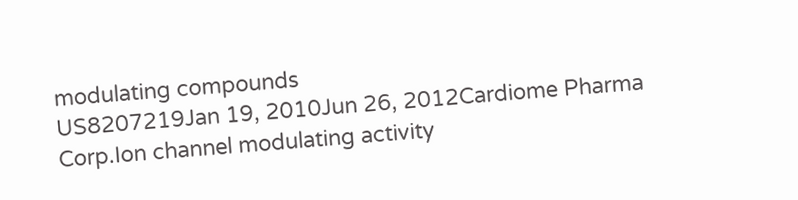modulating compounds
US8207219Jan 19, 2010Jun 26, 2012Cardiome Pharma Corp.Ion channel modulating activity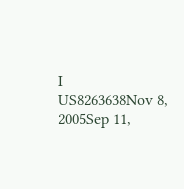I
US8263638Nov 8, 2005Sep 11,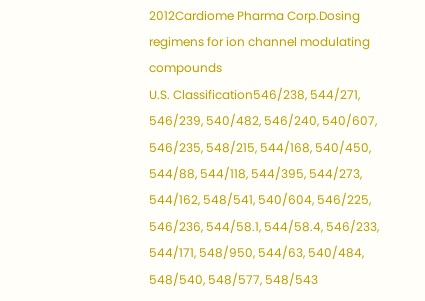2012Cardiome Pharma Corp.Dosing regimens for ion channel modulating compounds
U.S. Classification546/238, 544/271, 546/239, 540/482, 546/240, 540/607, 546/235, 548/215, 544/168, 540/450, 544/88, 544/118, 544/395, 544/273, 544/162, 548/541, 540/604, 546/225, 546/236, 544/58.1, 544/58.4, 546/233, 544/171, 548/950, 544/63, 540/484, 548/540, 548/577, 548/543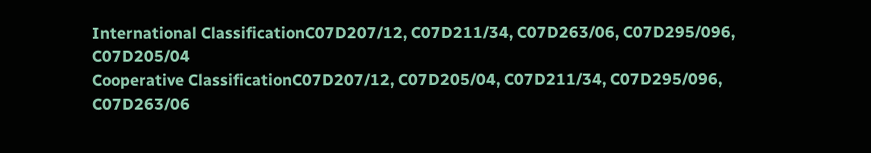International ClassificationC07D207/12, C07D211/34, C07D263/06, C07D295/096, C07D205/04
Cooperative ClassificationC07D207/12, C07D205/04, C07D211/34, C07D295/096, C07D263/06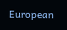European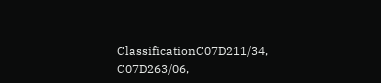ClassificationC07D211/34, C07D263/06,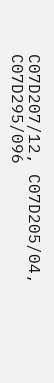C07D207/12, C07D205/04, C07D295/096